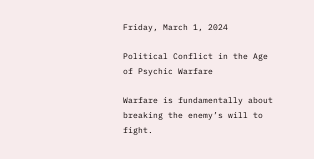Friday, March 1, 2024

Political Conflict in the Age of Psychic Warfare

Warfare is fundamentally about breaking the enemy’s will to fight.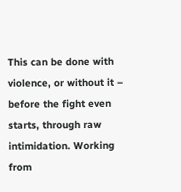This can be done with violence, or without it – before the fight even starts, through raw intimidation. Working from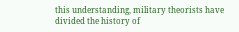this understanding, military theorists have divided the history of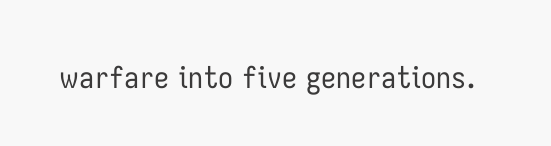warfare into five generations.